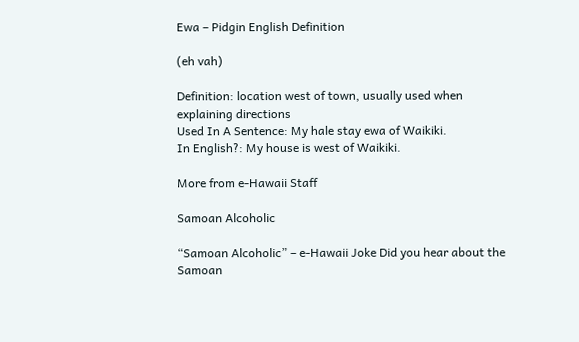Ewa – Pidgin English Definition

(eh vah)

Definition: location west of town, usually used when explaining directions
Used In A Sentence: My hale stay ewa of Waikiki.
In English?: My house is west of Waikiki.

More from e-Hawaii Staff

Samoan Alcoholic

“Samoan Alcoholic” – e-Hawaii Joke Did you hear about the Samoan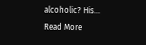alcoholic? His...
Read More